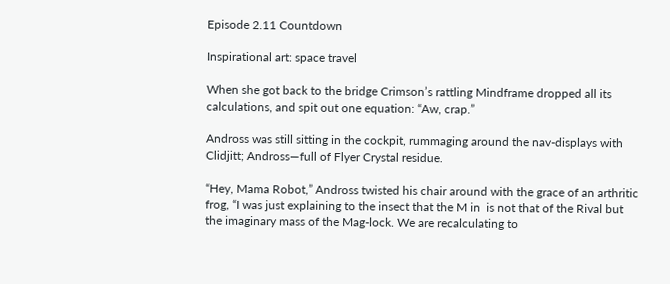Episode 2.11 Countdown

Inspirational art: space travel

When she got back to the bridge Crimson’s rattling Mindframe dropped all its calculations, and spit out one equation: “Aw, crap.”

Andross was still sitting in the cockpit, rummaging around the nav-displays with Clidjitt; Andross—full of Flyer Crystal residue.

“Hey, Mama Robot,” Andross twisted his chair around with the grace of an arthritic frog, “I was just explaining to the insect that the M in  is not that of the Rival but the imaginary mass of the Mag-lock. We are recalculating to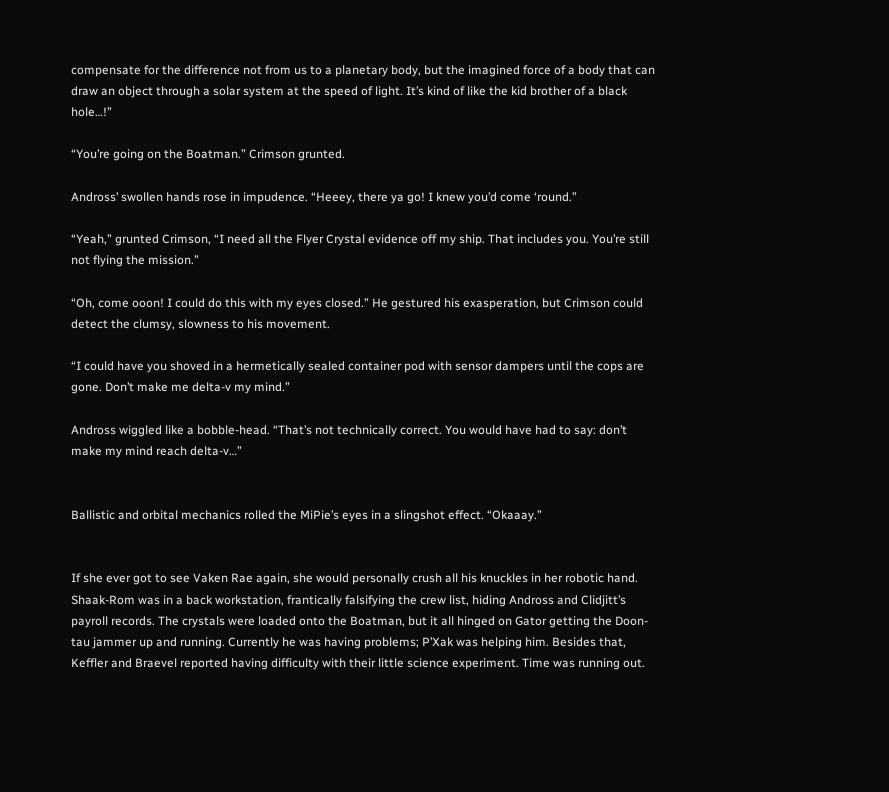compensate for the difference not from us to a planetary body, but the imagined force of a body that can draw an object through a solar system at the speed of light. It’s kind of like the kid brother of a black hole…!”

“You’re going on the Boatman.” Crimson grunted.

Andross’ swollen hands rose in impudence. “Heeey, there ya go! I knew you’d come ‘round.”

“Yeah,” grunted Crimson, “I need all the Flyer Crystal evidence off my ship. That includes you. You’re still not flying the mission.”

“Oh, come ooon! I could do this with my eyes closed.” He gestured his exasperation, but Crimson could detect the clumsy, slowness to his movement.

“I could have you shoved in a hermetically sealed container pod with sensor dampers until the cops are gone. Don’t make me delta-v my mind.”

Andross wiggled like a bobble-head. “That’s not technically correct. You would have had to say: don’t make my mind reach delta-v…”


Ballistic and orbital mechanics rolled the MiPie’s eyes in a slingshot effect. “Okaaay.”


If she ever got to see Vaken Rae again, she would personally crush all his knuckles in her robotic hand. Shaak-Rom was in a back workstation, frantically falsifying the crew list, hiding Andross and Clidjitt’s payroll records. The crystals were loaded onto the Boatman, but it all hinged on Gator getting the Doon-tau jammer up and running. Currently he was having problems; P’Xak was helping him. Besides that, Keffler and Braevel reported having difficulty with their little science experiment. Time was running out.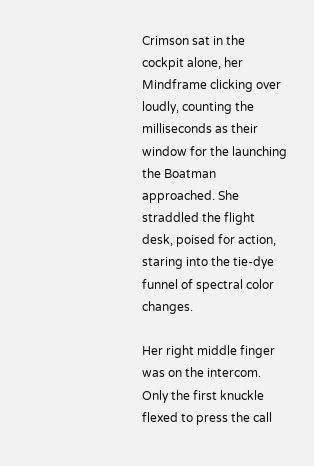Crimson sat in the cockpit alone, her Mindframe clicking over loudly, counting the milliseconds as their window for the launching the Boatman approached. She straddled the flight desk, poised for action, staring into the tie-dye funnel of spectral color changes.

Her right middle finger was on the intercom. Only the first knuckle flexed to press the call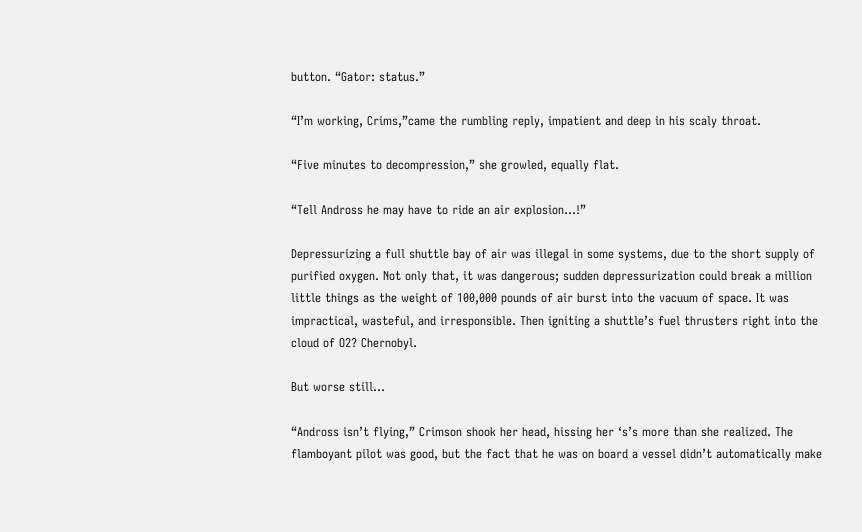button. “Gator: status.”

“I’m working, Crims,”came the rumbling reply, impatient and deep in his scaly throat.

“Five minutes to decompression,” she growled, equally flat.

“Tell Andross he may have to ride an air explosion…!”

Depressurizing a full shuttle bay of air was illegal in some systems, due to the short supply of purified oxygen. Not only that, it was dangerous; sudden depressurization could break a million little things as the weight of 100,000 pounds of air burst into the vacuum of space. It was impractical, wasteful, and irresponsible. Then igniting a shuttle’s fuel thrusters right into the cloud of O2? Chernobyl.

But worse still…

“Andross isn’t flying,” Crimson shook her head, hissing her ‘s’s more than she realized. The flamboyant pilot was good, but the fact that he was on board a vessel didn’t automatically make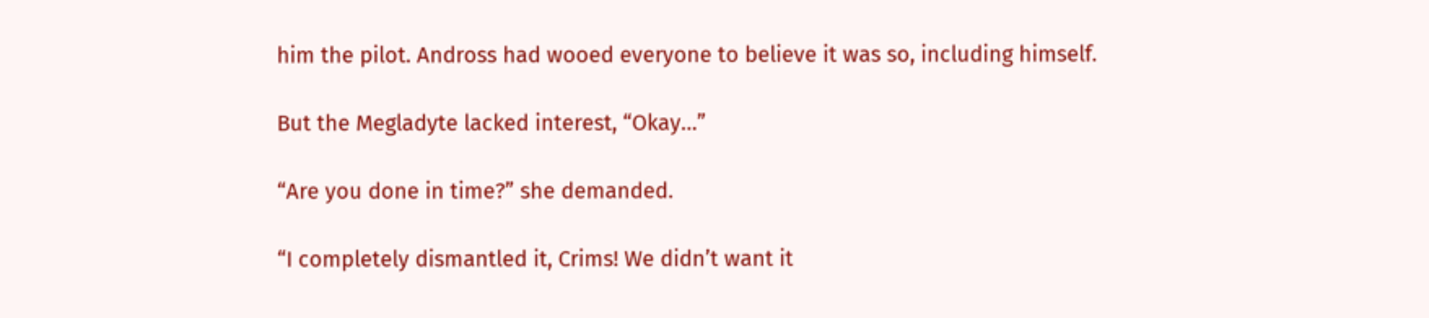him the pilot. Andross had wooed everyone to believe it was so, including himself.

But the Megladyte lacked interest, “Okay…”

“Are you done in time?” she demanded.

“I completely dismantled it, Crims! We didn’t want it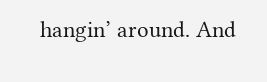hangin’ around. And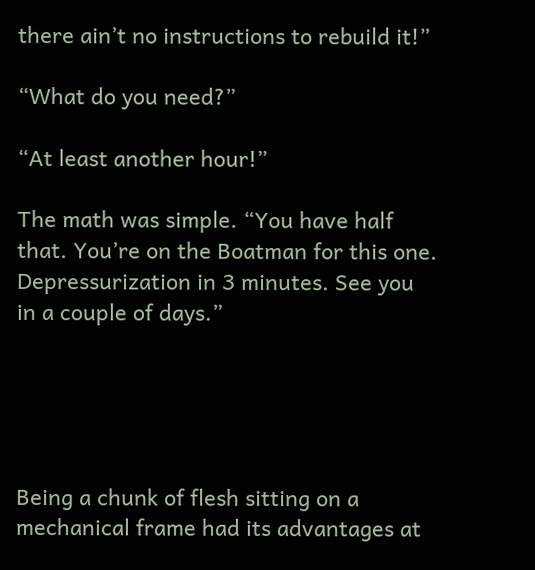there ain’t no instructions to rebuild it!”

“What do you need?”

“At least another hour!”

The math was simple. “You have half that. You’re on the Boatman for this one. Depressurization in 3 minutes. See you in a couple of days.”





Being a chunk of flesh sitting on a mechanical frame had its advantages at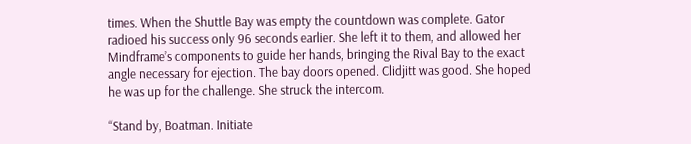times. When the Shuttle Bay was empty the countdown was complete. Gator radioed his success only 96 seconds earlier. She left it to them, and allowed her Mindframe’s components to guide her hands, bringing the Rival Bay to the exact angle necessary for ejection. The bay doors opened. Clidjitt was good. She hoped he was up for the challenge. She struck the intercom.

“Stand by, Boatman. Initiate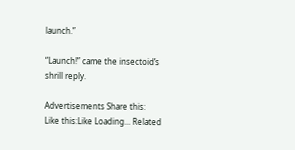launch.”

“Launch!” came the insectoid’s shrill reply.

Advertisements Share this:
Like this:Like Loading... Related